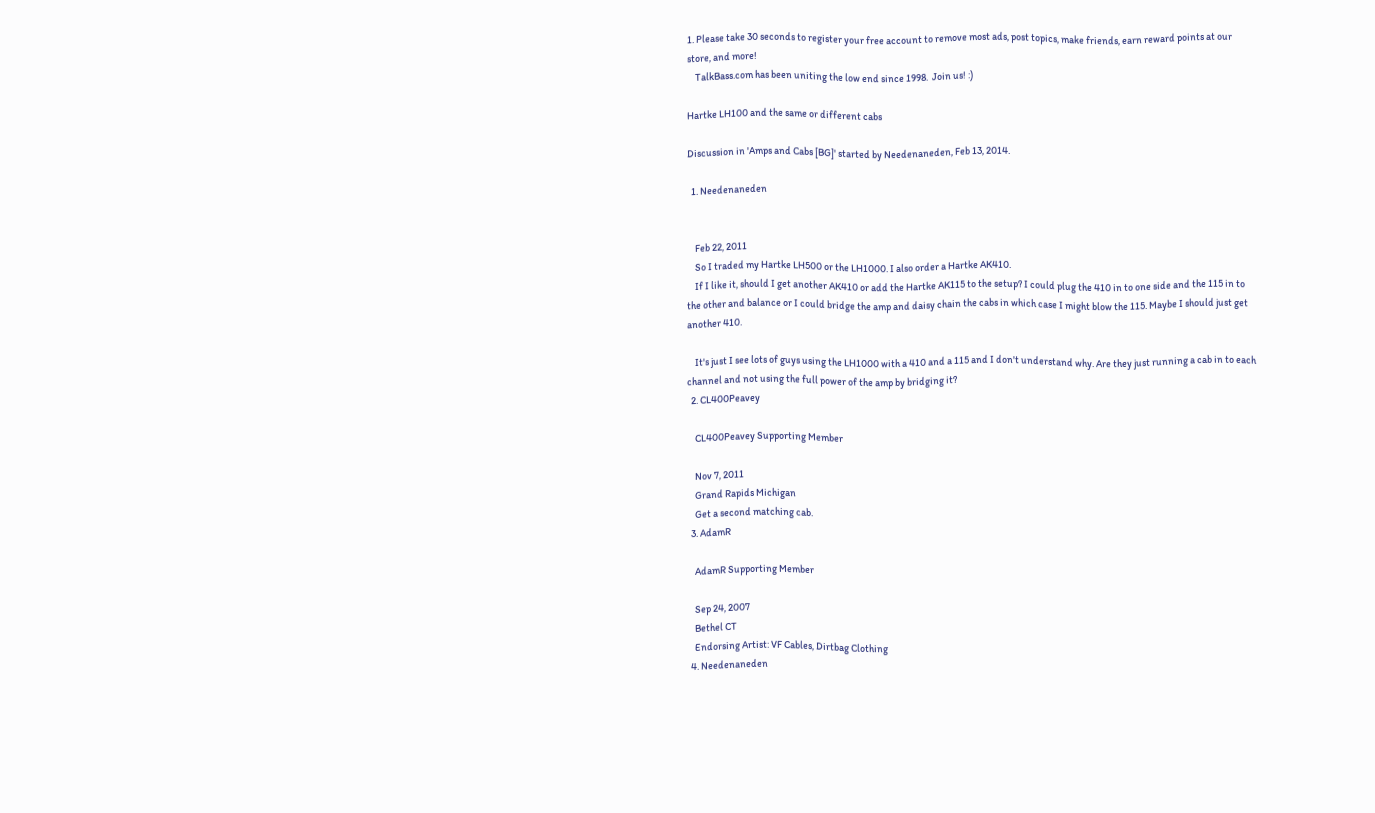1. Please take 30 seconds to register your free account to remove most ads, post topics, make friends, earn reward points at our store, and more!
    TalkBass.com has been uniting the low end since 1998.  Join us! :)

Hartke LH100 and the same or different cabs

Discussion in 'Amps and Cabs [BG]' started by Needenaneden, Feb 13, 2014.

  1. Needenaneden


    Feb 22, 2011
    So I traded my Hartke LH500 or the LH1000. I also order a Hartke AK410.
    If I like it, should I get another AK410 or add the Hartke AK115 to the setup? I could plug the 410 in to one side and the 115 in to the other and balance or I could bridge the amp and daisy chain the cabs in which case I might blow the 115. Maybe I should just get another 410.

    It's just I see lots of guys using the LH1000 with a 410 and a 115 and I don't understand why. Are they just running a cab in to each channel and not using the full power of the amp by bridging it?
  2. CL400Peavey

    CL400Peavey Supporting Member

    Nov 7, 2011
    Grand Rapids Michigan
    Get a second matching cab.
  3. AdamR

    AdamR Supporting Member

    Sep 24, 2007
    Bethel CT
    Endorsing Artist: VF Cables, Dirtbag Clothing
  4. Needenaneden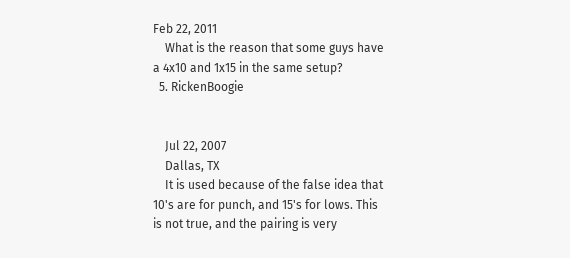Feb 22, 2011
    What is the reason that some guys have a 4x10 and 1x15 in the same setup?
  5. RickenBoogie


    Jul 22, 2007
    Dallas, TX
    It is used because of the false idea that 10's are for punch, and 15's for lows. This is not true, and the pairing is very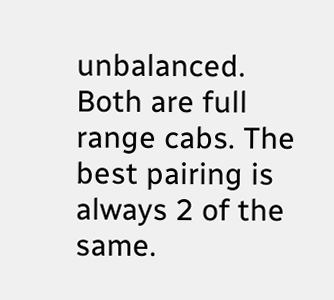unbalanced. Both are full range cabs. The best pairing is always 2 of the same.